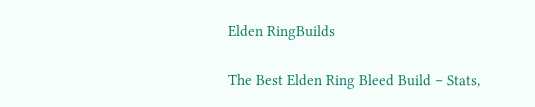Elden RingBuilds

The Best Elden Ring Bleed Build – Stats,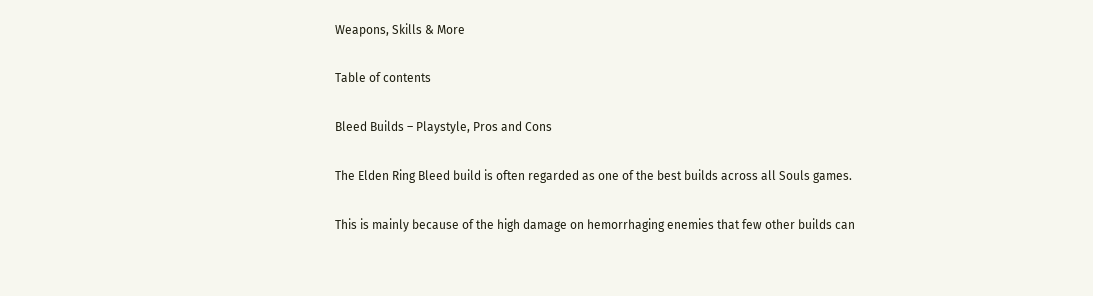Weapons, Skills & More

Table of contents

Bleed Builds – Playstyle, Pros and Cons

The Elden Ring Bleed build is often regarded as one of the best builds across all Souls games.

This is mainly because of the high damage on hemorrhaging enemies that few other builds can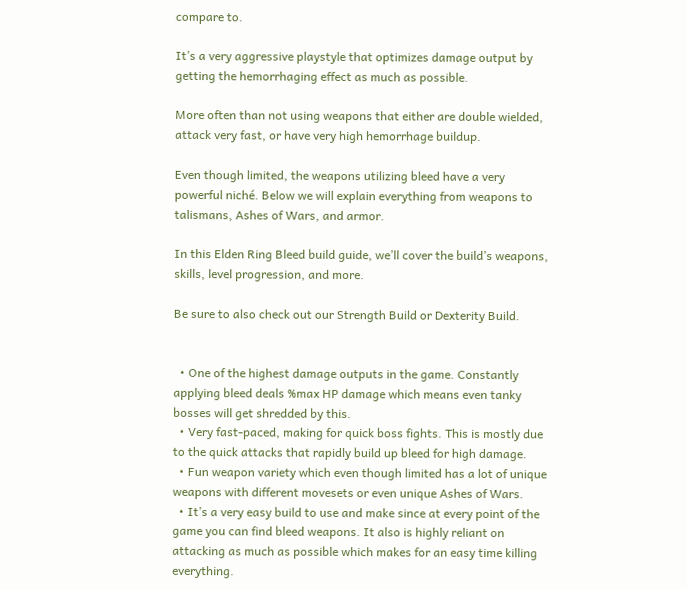compare to.

It’s a very aggressive playstyle that optimizes damage output by getting the hemorrhaging effect as much as possible.

More often than not using weapons that either are double wielded, attack very fast, or have very high hemorrhage buildup.

Even though limited, the weapons utilizing bleed have a very powerful niché. Below we will explain everything from weapons to talismans, Ashes of Wars, and armor.

In this Elden Ring Bleed build guide, we’ll cover the build’s weapons, skills, level progression, and more.

Be sure to also check out our Strength Build or Dexterity Build.


  • One of the highest damage outputs in the game. Constantly applying bleed deals %max HP damage which means even tanky bosses will get shredded by this.
  • Very fast-paced, making for quick boss fights. This is mostly due to the quick attacks that rapidly build up bleed for high damage.
  • Fun weapon variety which even though limited has a lot of unique weapons with different movesets or even unique Ashes of Wars.
  • It’s a very easy build to use and make since at every point of the game you can find bleed weapons. It also is highly reliant on attacking as much as possible which makes for an easy time killing everything.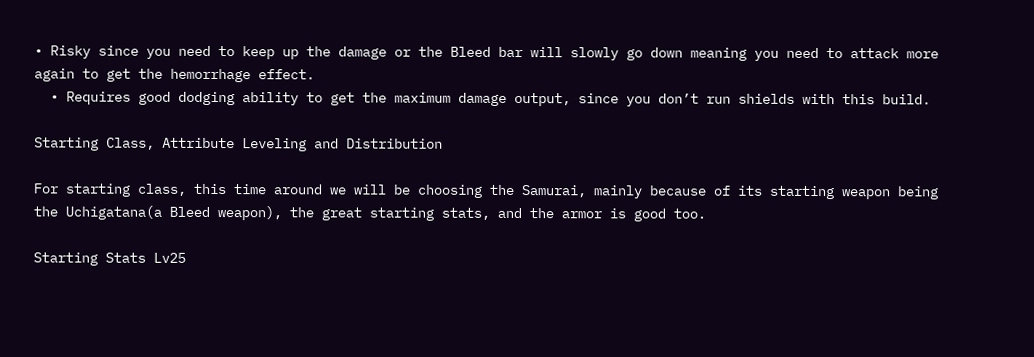• Risky since you need to keep up the damage or the Bleed bar will slowly go down meaning you need to attack more again to get the hemorrhage effect.
  • Requires good dodging ability to get the maximum damage output, since you don’t run shields with this build.

Starting Class, Attribute Leveling and Distribution

For starting class, this time around we will be choosing the Samurai, mainly because of its starting weapon being the Uchigatana(a Bleed weapon), the great starting stats, and the armor is good too.

Starting Stats Lv25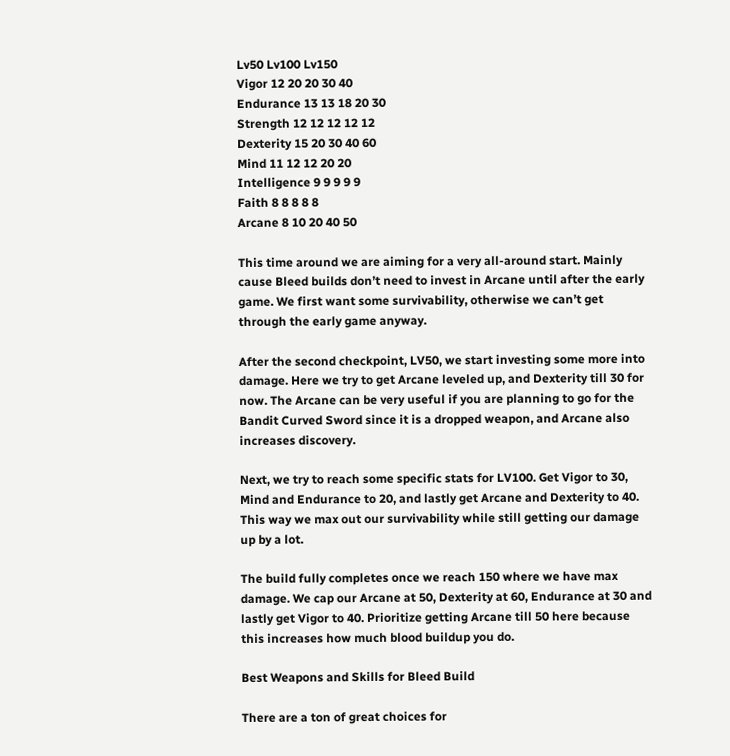Lv50 Lv100 Lv150
Vigor 12 20 20 30 40
Endurance 13 13 18 20 30
Strength 12 12 12 12 12
Dexterity 15 20 30 40 60
Mind 11 12 12 20 20
Intelligence 9 9 9 9 9
Faith 8 8 8 8 8
Arcane 8 10 20 40 50

This time around we are aiming for a very all-around start. Mainly cause Bleed builds don’t need to invest in Arcane until after the early game. We first want some survivability, otherwise we can’t get through the early game anyway.

After the second checkpoint, LV50, we start investing some more into damage. Here we try to get Arcane leveled up, and Dexterity till 30 for now. The Arcane can be very useful if you are planning to go for the Bandit Curved Sword since it is a dropped weapon, and Arcane also increases discovery.

Next, we try to reach some specific stats for LV100. Get Vigor to 30, Mind and Endurance to 20, and lastly get Arcane and Dexterity to 40. This way we max out our survivability while still getting our damage up by a lot.

The build fully completes once we reach 150 where we have max damage. We cap our Arcane at 50, Dexterity at 60, Endurance at 30 and lastly get Vigor to 40. Prioritize getting Arcane till 50 here because this increases how much blood buildup you do.

Best Weapons and Skills for Bleed Build

There are a ton of great choices for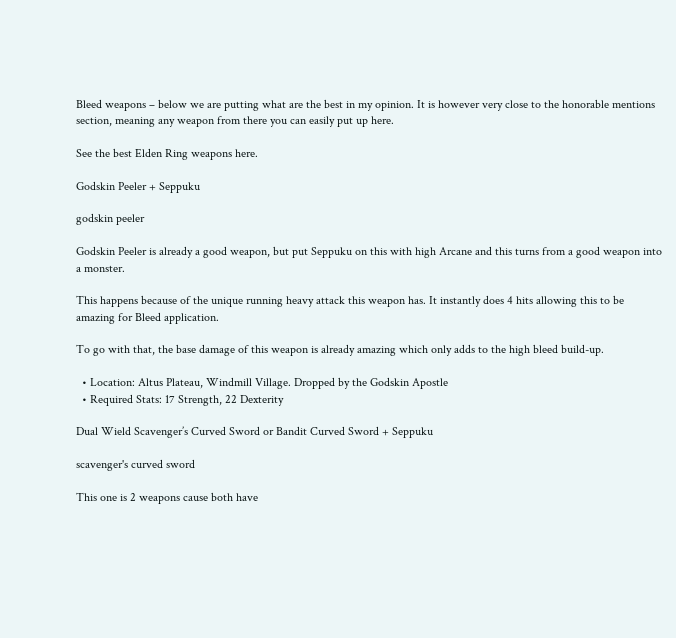Bleed weapons – below we are putting what are the best in my opinion. It is however very close to the honorable mentions section, meaning any weapon from there you can easily put up here.

See the best Elden Ring weapons here.

Godskin Peeler + Seppuku

godskin peeler

Godskin Peeler is already a good weapon, but put Seppuku on this with high Arcane and this turns from a good weapon into a monster.

This happens because of the unique running heavy attack this weapon has. It instantly does 4 hits allowing this to be amazing for Bleed application.

To go with that, the base damage of this weapon is already amazing which only adds to the high bleed build-up.

  • Location: Altus Plateau, Windmill Village. Dropped by the Godskin Apostle
  • Required Stats: 17 Strength, 22 Dexterity

Dual Wield Scavenger’s Curved Sword or Bandit Curved Sword + Seppuku

scavenger's curved sword

This one is 2 weapons cause both have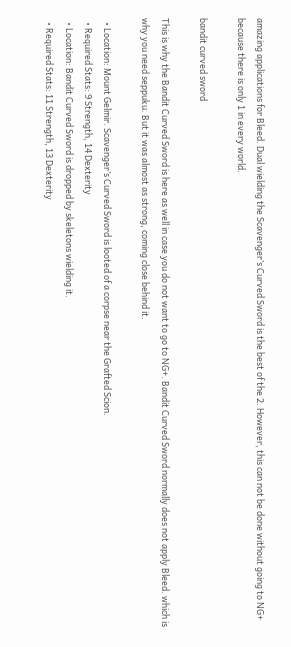amazing applications for Bleed. Dual wielding the Scavenger’s Curved Sword is the best of the 2. However, this can not be done without going to NG+ because there is only 1 in every world.

bandit curved sword

This is why the Bandit Curved Sword is here as well in case you do not want to go to NG+. Bandit Curved Sword normally does not apply Bleed. which is why you need seppuku. But it was almost as strong, coming close behind it.

  • Location: Mount Gelmir. Scavenger’s Curved Sword is looted of a corpse near the Grafted Scion.
  • Required Stats: 9 Strength, 14 Dexterity
  • Location: Bandit Curved Sword is dropped by skeletons wielding it.
  • Required Stats: 11 Strength, 13 Dexterity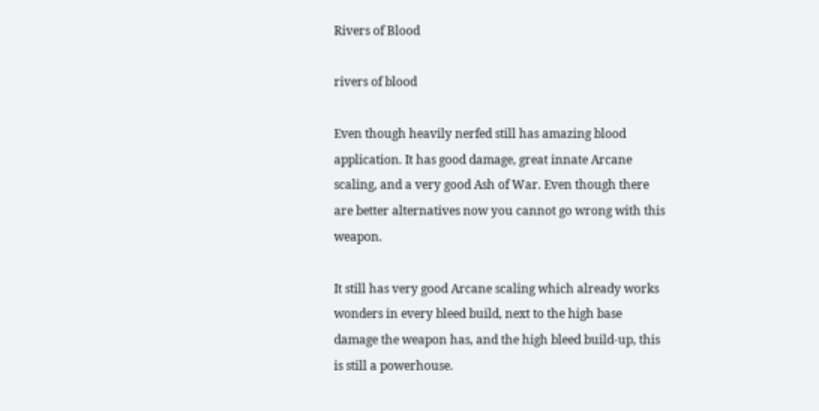Rivers of Blood

rivers of blood

Even though heavily nerfed still has amazing blood application. It has good damage, great innate Arcane scaling, and a very good Ash of War. Even though there are better alternatives now you cannot go wrong with this weapon.

It still has very good Arcane scaling which already works wonders in every bleed build, next to the high base damage the weapon has, and the high bleed build-up, this is still a powerhouse.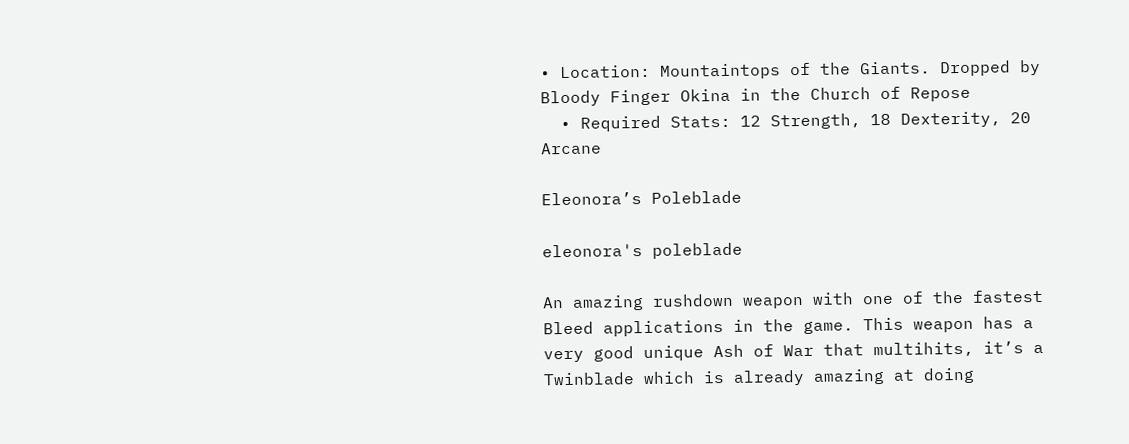• Location: Mountaintops of the Giants. Dropped by Bloody Finger Okina in the Church of Repose
  • Required Stats: 12 Strength, 18 Dexterity, 20 Arcane

Eleonora’s Poleblade

eleonora's poleblade

An amazing rushdown weapon with one of the fastest Bleed applications in the game. This weapon has a very good unique Ash of War that multihits, it’s a Twinblade which is already amazing at doing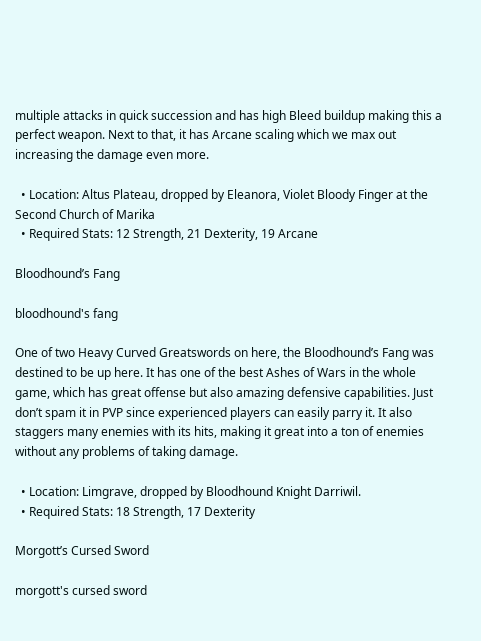multiple attacks in quick succession and has high Bleed buildup making this a perfect weapon. Next to that, it has Arcane scaling which we max out increasing the damage even more.

  • Location: Altus Plateau, dropped by Eleanora, Violet Bloody Finger at the Second Church of Marika
  • Required Stats: 12 Strength, 21 Dexterity, 19 Arcane

Bloodhound’s Fang

bloodhound's fang

One of two Heavy Curved Greatswords on here, the Bloodhound’s Fang was destined to be up here. It has one of the best Ashes of Wars in the whole game, which has great offense but also amazing defensive capabilities. Just don’t spam it in PVP since experienced players can easily parry it. It also staggers many enemies with its hits, making it great into a ton of enemies without any problems of taking damage.

  • Location: Limgrave, dropped by Bloodhound Knight Darriwil.
  • Required Stats: 18 Strength, 17 Dexterity

Morgott’s Cursed Sword

morgott's cursed sword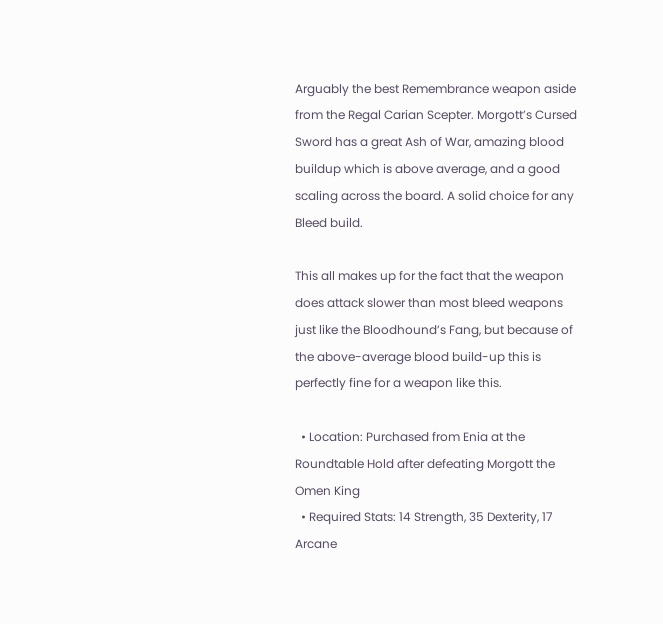Arguably the best Remembrance weapon aside from the Regal Carian Scepter. Morgott’s Cursed Sword has a great Ash of War, amazing blood buildup which is above average, and a good scaling across the board. A solid choice for any Bleed build.

This all makes up for the fact that the weapon does attack slower than most bleed weapons just like the Bloodhound’s Fang, but because of the above-average blood build-up this is perfectly fine for a weapon like this.

  • Location: Purchased from Enia at the Roundtable Hold after defeating Morgott the Omen King
  • Required Stats: 14 Strength, 35 Dexterity, 17 Arcane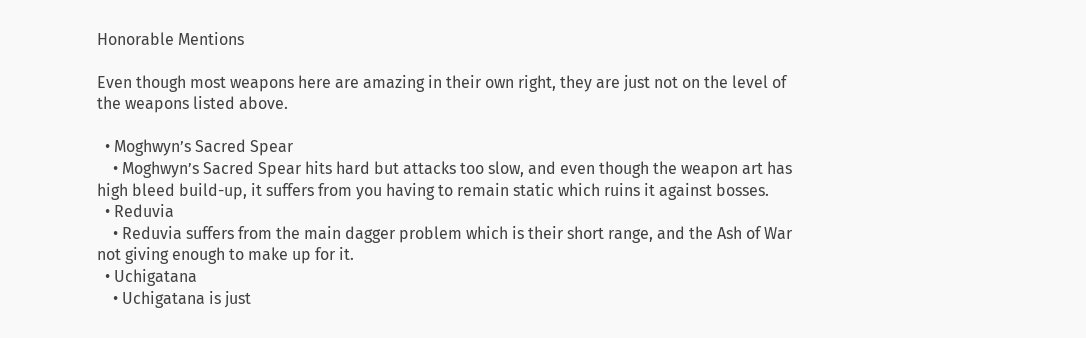Honorable Mentions

Even though most weapons here are amazing in their own right, they are just not on the level of the weapons listed above.

  • Moghwyn’s Sacred Spear
    • Moghwyn’s Sacred Spear hits hard but attacks too slow, and even though the weapon art has high bleed build-up, it suffers from you having to remain static which ruins it against bosses.
  • Reduvia
    • Reduvia suffers from the main dagger problem which is their short range, and the Ash of War not giving enough to make up for it.
  • Uchigatana
    • Uchigatana is just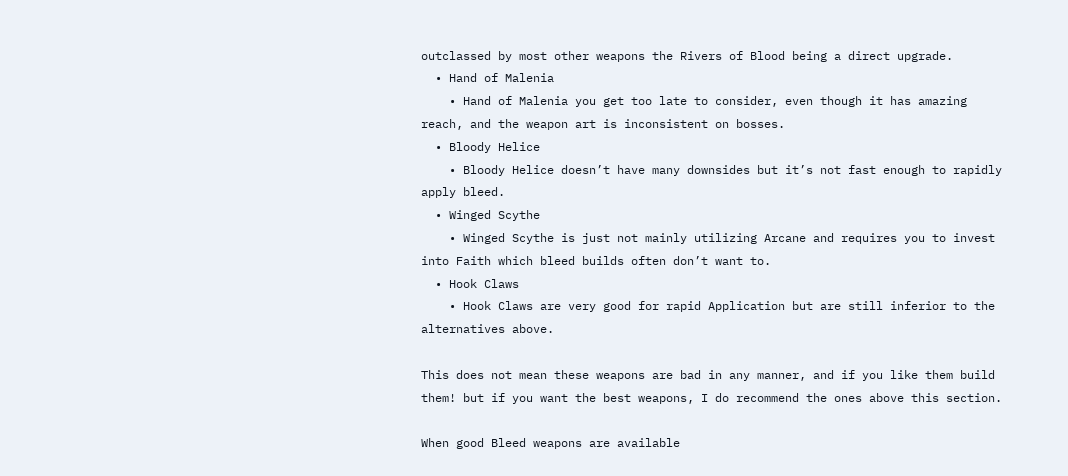outclassed by most other weapons the Rivers of Blood being a direct upgrade.
  • Hand of Malenia
    • Hand of Malenia you get too late to consider, even though it has amazing reach, and the weapon art is inconsistent on bosses.
  • Bloody Helice
    • Bloody Helice doesn’t have many downsides but it’s not fast enough to rapidly apply bleed.
  • Winged Scythe
    • Winged Scythe is just not mainly utilizing Arcane and requires you to invest into Faith which bleed builds often don’t want to.
  • Hook Claws
    • Hook Claws are very good for rapid Application but are still inferior to the alternatives above.

This does not mean these weapons are bad in any manner, and if you like them build them! but if you want the best weapons, I do recommend the ones above this section.

When good Bleed weapons are available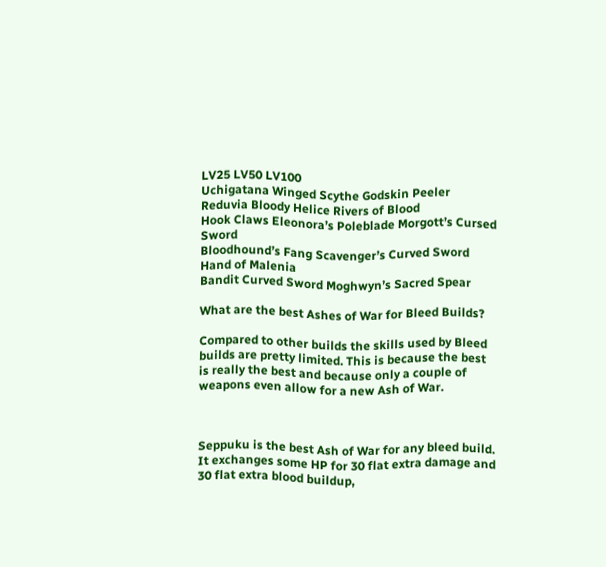LV25 LV50 LV100
Uchigatana Winged Scythe Godskin Peeler
Reduvia Bloody Helice Rivers of Blood
Hook Claws Eleonora’s Poleblade Morgott’s Cursed Sword
Bloodhound’s Fang Scavenger’s Curved Sword Hand of Malenia
Bandit Curved Sword Moghwyn’s Sacred Spear

What are the best Ashes of War for Bleed Builds?

Compared to other builds the skills used by Bleed builds are pretty limited. This is because the best is really the best and because only a couple of weapons even allow for a new Ash of War.



Seppuku is the best Ash of War for any bleed build. It exchanges some HP for 30 flat extra damage and 30 flat extra blood buildup,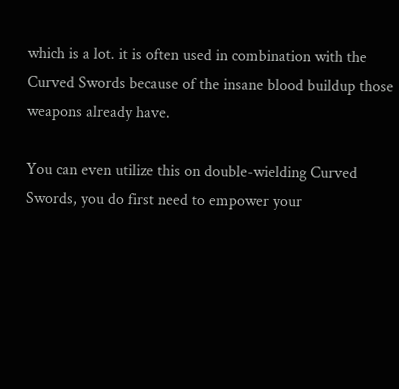which is a lot. it is often used in combination with the Curved Swords because of the insane blood buildup those weapons already have.

You can even utilize this on double-wielding Curved Swords, you do first need to empower your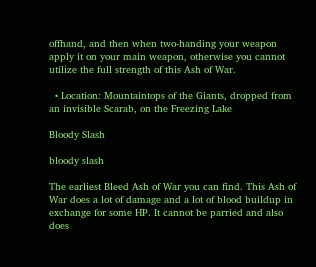offhand, and then when two-handing your weapon apply it on your main weapon, otherwise you cannot utilize the full strength of this Ash of War.

  • Location: Mountaintops of the Giants, dropped from an invisible Scarab, on the Freezing Lake

Bloody Slash

bloody slash

The earliest Bleed Ash of War you can find. This Ash of War does a lot of damage and a lot of blood buildup in exchange for some HP. It cannot be parried and also does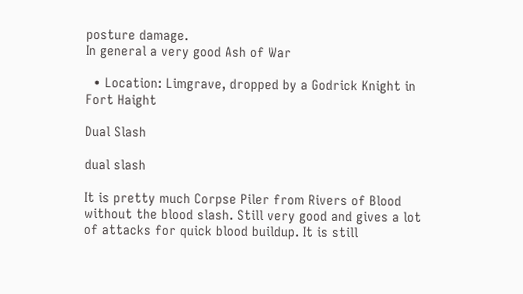posture damage.
In general a very good Ash of War

  • Location: Limgrave, dropped by a Godrick Knight in Fort Haight

Dual Slash

dual slash

It is pretty much Corpse Piler from Rivers of Blood without the blood slash. Still very good and gives a lot of attacks for quick blood buildup. It is still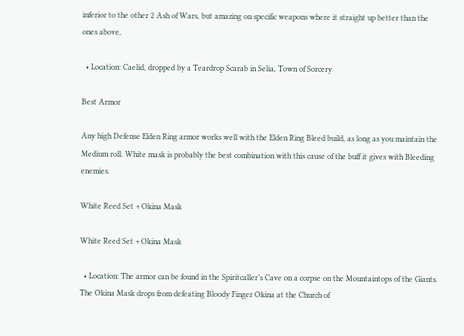inferior to the other 2 Ash of Wars, but amazing on specific weapons where it straight up better than the ones above,

  • Location: Caelid, dropped by a Teardrop Scarab in Selia, Town of Sorcery

Best Armor

Any high Defense Elden Ring armor works well with the Elden Ring Bleed build, as long as you maintain the Medium roll. White mask is probably the best combination with this cause of the buff it gives with Bleeding enemies.

White Reed Set + Okina Mask

White Reed Set + Okina Mask

  • Location: The armor can be found in the Spiritcaller’s Cave on a corpse on the Mountaintops of the Giants. The Okina Mask drops from defeating Bloody Finger Okina at the Church of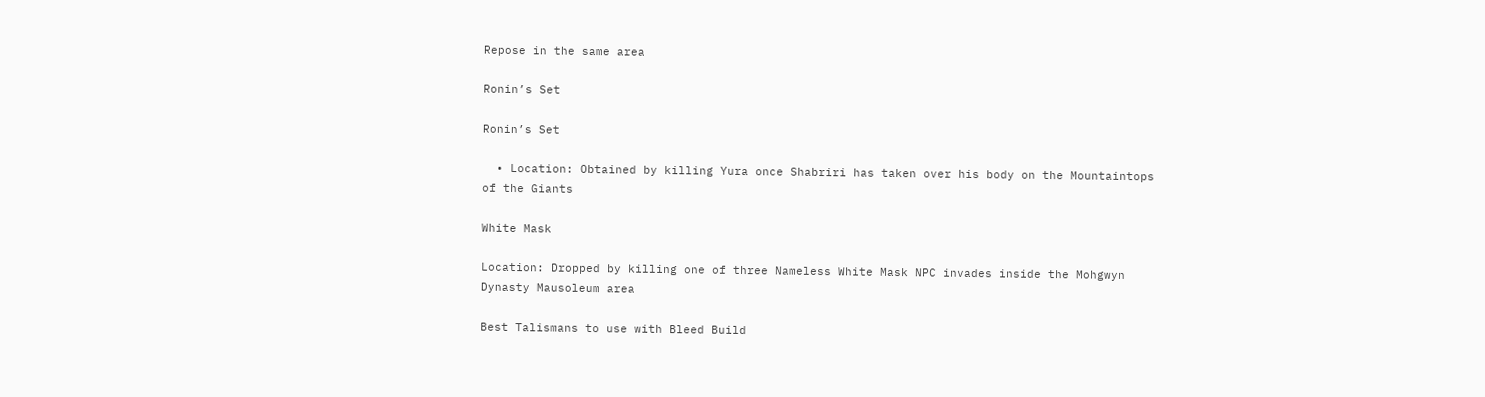Repose in the same area

Ronin’s Set

Ronin’s Set

  • Location: Obtained by killing Yura once Shabriri has taken over his body on the Mountaintops of the Giants

White Mask

Location: Dropped by killing one of three Nameless White Mask NPC invades inside the Mohgwyn Dynasty Mausoleum area

Best Talismans to use with Bleed Build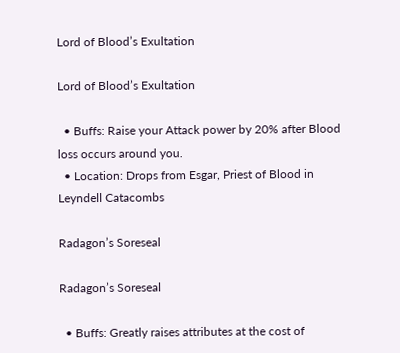Lord of Blood’s Exultation

Lord of Blood’s Exultation

  • Buffs: Raise your Attack power by 20% after Blood loss occurs around you.
  • Location: Drops from Esgar, Priest of Blood in Leyndell Catacombs

Radagon’s Soreseal

Radagon’s Soreseal

  • Buffs: Greatly raises attributes at the cost of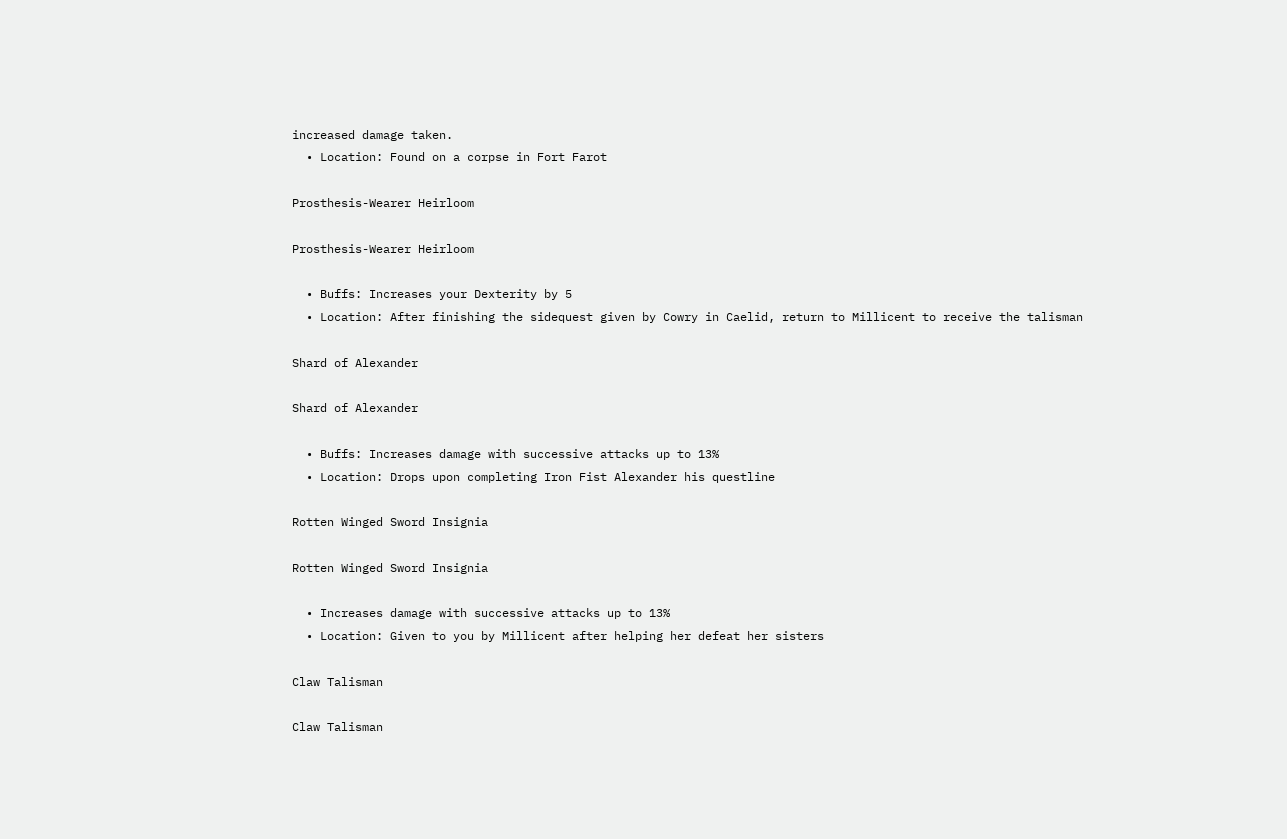increased damage taken.
  • Location: Found on a corpse in Fort Farot

Prosthesis-Wearer Heirloom

Prosthesis-Wearer Heirloom

  • Buffs: Increases your Dexterity by 5
  • Location: After finishing the sidequest given by Cowry in Caelid, return to Millicent to receive the talisman

Shard of Alexander

Shard of Alexander

  • Buffs: Increases damage with successive attacks up to 13%
  • Location: Drops upon completing Iron Fist Alexander his questline

Rotten Winged Sword Insignia

Rotten Winged Sword Insignia

  • Increases damage with successive attacks up to 13%
  • Location: Given to you by Millicent after helping her defeat her sisters

Claw Talisman

Claw Talisman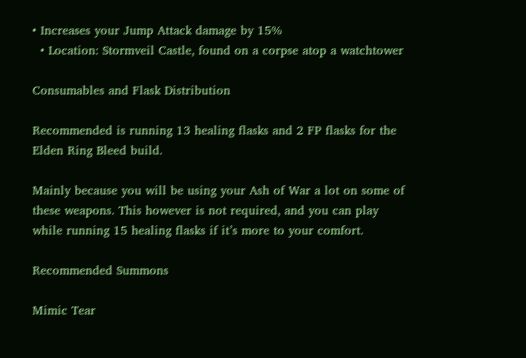• Increases your Jump Attack damage by 15%
  • Location: Stormveil Castle, found on a corpse atop a watchtower

Consumables and Flask Distribution

Recommended is running 13 healing flasks and 2 FP flasks for the Elden Ring Bleed build.

Mainly because you will be using your Ash of War a lot on some of these weapons. This however is not required, and you can play while running 15 healing flasks if it’s more to your comfort.

Recommended Summons

Mimic Tear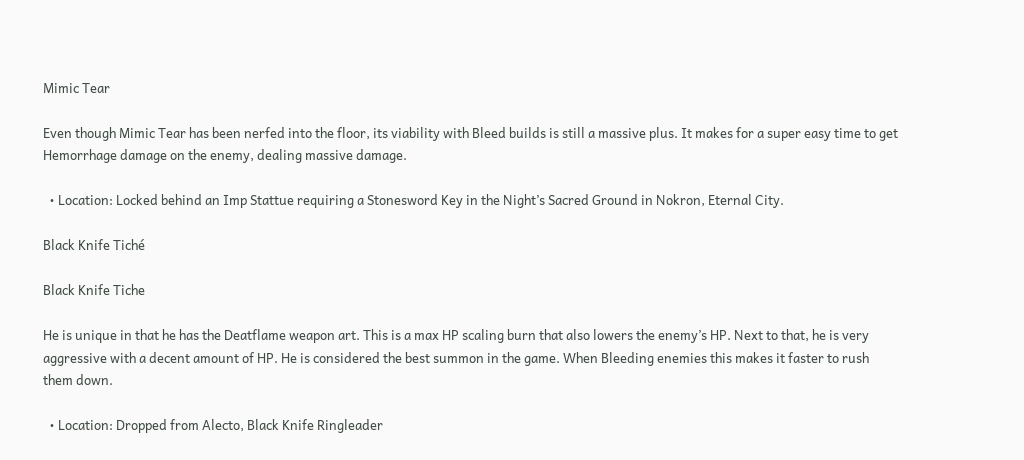Mimic Tear

Even though Mimic Tear has been nerfed into the floor, its viability with Bleed builds is still a massive plus. It makes for a super easy time to get Hemorrhage damage on the enemy, dealing massive damage.

  • Location: Locked behind an Imp Stattue requiring a Stonesword Key in the Night’s Sacred Ground in Nokron, Eternal City.

Black Knife Tiché

Black Knife Tiche

He is unique in that he has the Deatflame weapon art. This is a max HP scaling burn that also lowers the enemy’s HP. Next to that, he is very aggressive with a decent amount of HP. He is considered the best summon in the game. When Bleeding enemies this makes it faster to rush them down.

  • Location: Dropped from Alecto, Black Knife Ringleader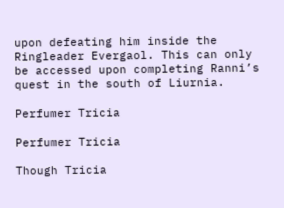upon defeating him inside the Ringleader Evergaol. This can only be accessed upon completing Ranni’s quest in the south of Liurnia.

Perfumer Tricia

Perfumer Tricia

Though Tricia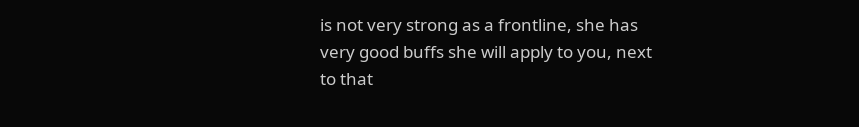is not very strong as a frontline, she has very good buffs she will apply to you, next to that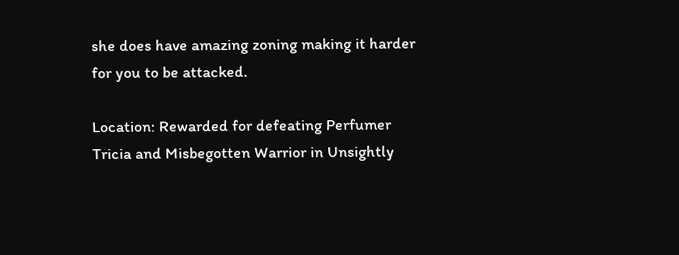she does have amazing zoning making it harder for you to be attacked.

Location: Rewarded for defeating Perfumer Tricia and Misbegotten Warrior in Unsightly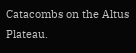Catacombs on the Altus Plateau.